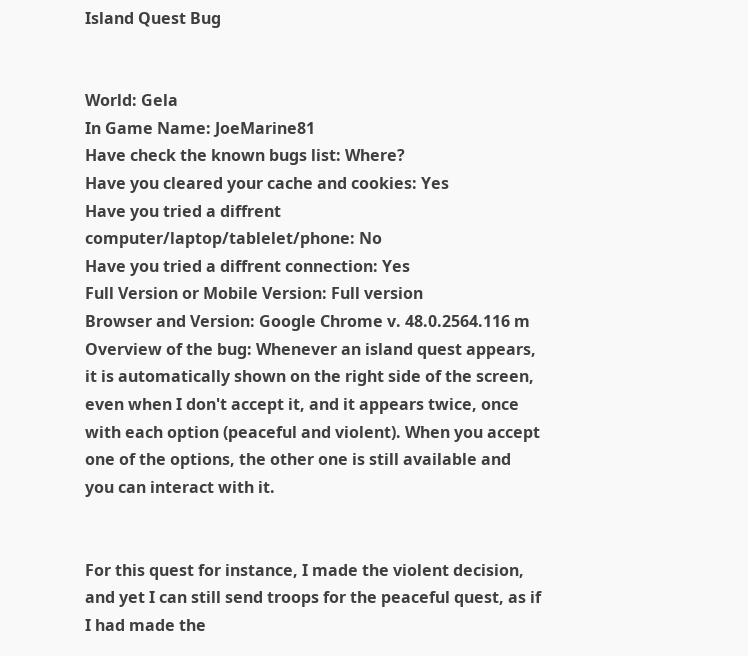Island Quest Bug


World: Gela
In Game Name: JoeMarine81
Have check the known bugs list: Where?
Have you cleared your cache and cookies: Yes
Have you tried a diffrent computer/laptop/tablelet/phone: No
Have you tried a diffrent connection: Yes
Full Version or Mobile Version: Full version
Browser and Version: Google Chrome v. 48.0.2564.116 m
Overview of the bug: Whenever an island quest appears, it is automatically shown on the right side of the screen, even when I don't accept it, and it appears twice, once with each option (peaceful and violent). When you accept one of the options, the other one is still available and you can interact with it.


For this quest for instance, I made the violent decision, and yet I can still send troops for the peaceful quest, as if I had made the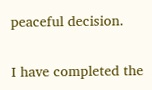peaceful decision.

I have completed the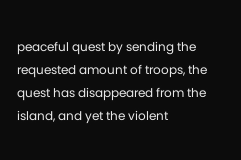peaceful quest by sending the requested amount of troops, the quest has disappeared from the island, and yet the violent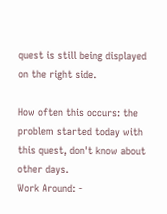quest is still being displayed on the right side.

How often this occurs: the problem started today with this quest, don't know about other days.
Work Around: -